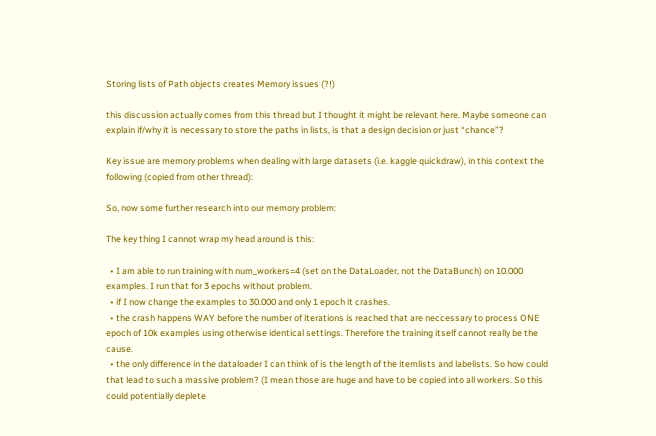Storing lists of Path objects creates Memory issues (?!)

this discussion actually comes from this thread but I thought it might be relevant here. Maybe someone can explain if/why it is necessary to store the paths in lists, is that a design decision or just “chance”?

Key issue are memory problems when dealing with large datasets (i.e. kaggle quickdraw), in this context the following (copied from other thread):

So, now some further research into our memory problem:

The key thing I cannot wrap my head around is this:

  • I am able to run training with num_workers=4 (set on the DataLoader, not the DataBunch) on 10.000 examples. I run that for 3 epochs without problem.
  • if I now change the examples to 30.000 and only 1 epoch it crashes.
  • the crash happens WAY before the number of iterations is reached that are neccessary to process ONE epoch of 10k examples using otherwise identical settings. Therefore the training itself cannot really be the cause.
  • the only difference in the dataloader I can think of is the length of the itemlists and labelists. So how could that lead to such a massive problem? (I mean those are huge and have to be copied into all workers. So this could potentially deplete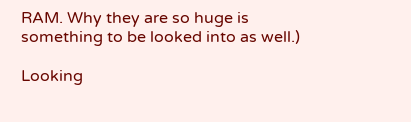RAM. Why they are so huge is something to be looked into as well.)

Looking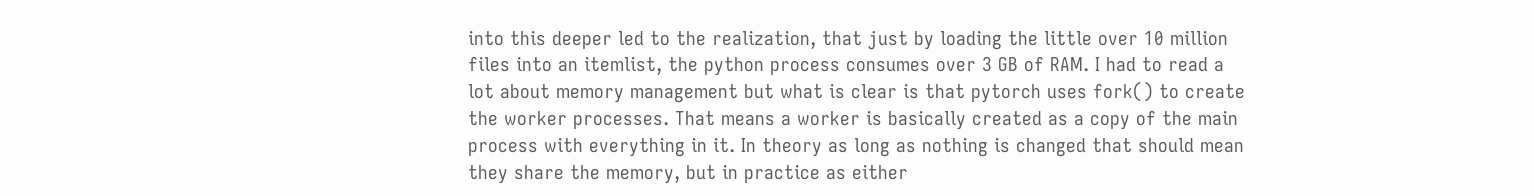into this deeper led to the realization, that just by loading the little over 10 million files into an itemlist, the python process consumes over 3 GB of RAM. I had to read a lot about memory management but what is clear is that pytorch uses fork() to create the worker processes. That means a worker is basically created as a copy of the main process with everything in it. In theory as long as nothing is changed that should mean they share the memory, but in practice as either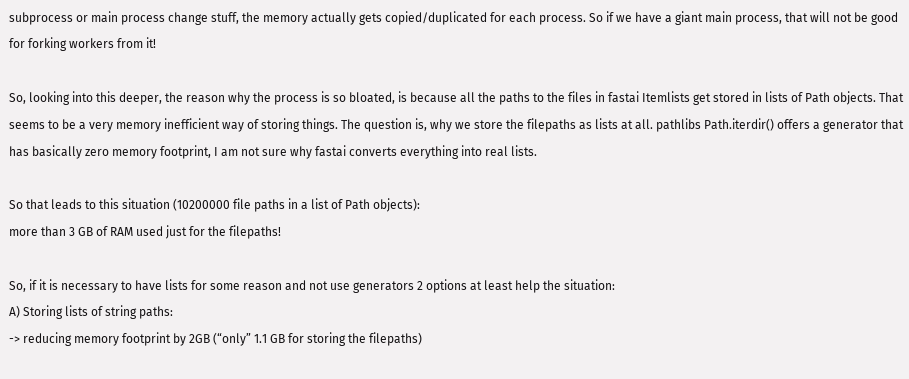subprocess or main process change stuff, the memory actually gets copied/duplicated for each process. So if we have a giant main process, that will not be good for forking workers from it!

So, looking into this deeper, the reason why the process is so bloated, is because all the paths to the files in fastai Itemlists get stored in lists of Path objects. That seems to be a very memory inefficient way of storing things. The question is, why we store the filepaths as lists at all. pathlibs Path.iterdir() offers a generator that has basically zero memory footprint, I am not sure why fastai converts everything into real lists.

So that leads to this situation (10200000 file paths in a list of Path objects):
more than 3 GB of RAM used just for the filepaths!

So, if it is necessary to have lists for some reason and not use generators 2 options at least help the situation:
A) Storing lists of string paths:
-> reducing memory footprint by 2GB (“only” 1.1 GB for storing the filepaths)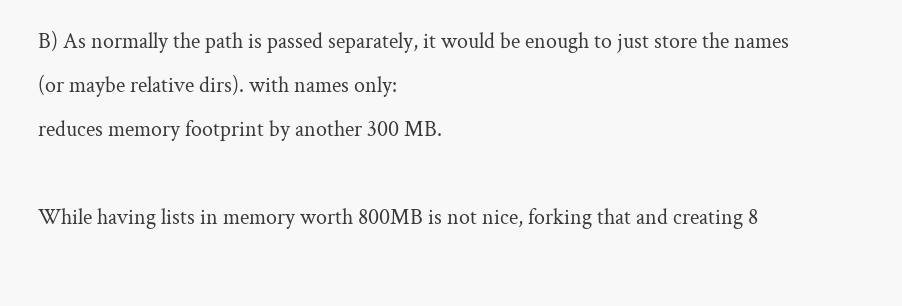B) As normally the path is passed separately, it would be enough to just store the names (or maybe relative dirs). with names only:
reduces memory footprint by another 300 MB.

While having lists in memory worth 800MB is not nice, forking that and creating 8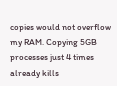copies would not overflow my RAM. Copying 5GB processes just 4 times already kills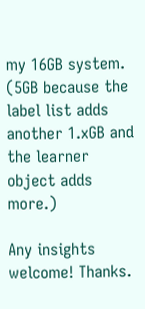my 16GB system. (5GB because the label list adds another 1.xGB and the learner object adds more.)

Any insights welcome! Thanks.